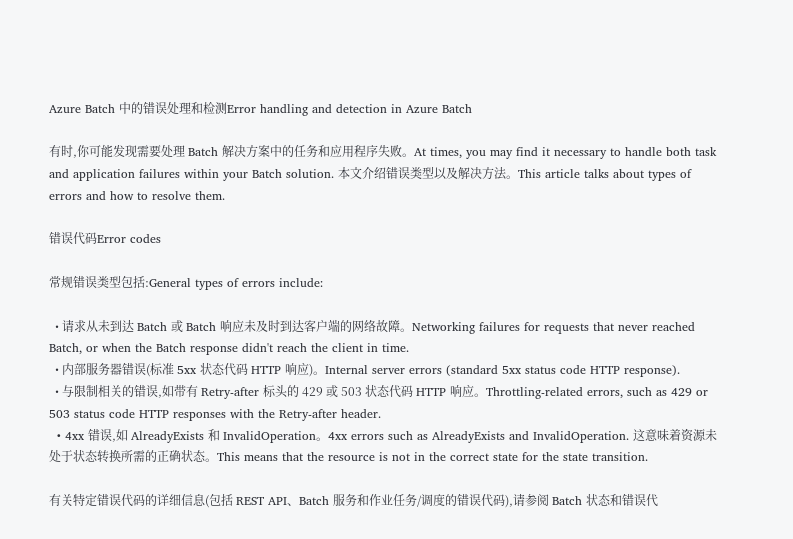Azure Batch 中的错误处理和检测Error handling and detection in Azure Batch

有时,你可能发现需要处理 Batch 解决方案中的任务和应用程序失败。At times, you may find it necessary to handle both task and application failures within your Batch solution. 本文介绍错误类型以及解决方法。This article talks about types of errors and how to resolve them.

错误代码Error codes

常规错误类型包括:General types of errors include:

  • 请求从未到达 Batch 或 Batch 响应未及时到达客户端的网络故障。Networking failures for requests that never reached Batch, or when the Batch response didn't reach the client in time.
  • 内部服务器错误(标准 5xx 状态代码 HTTP 响应)。Internal server errors (standard 5xx status code HTTP response).
  • 与限制相关的错误,如带有 Retry-after 标头的 429 或 503 状态代码 HTTP 响应。Throttling-related errors, such as 429 or 503 status code HTTP responses with the Retry-after header.
  • 4xx 错误,如 AlreadyExists 和 InvalidOperation。4xx errors such as AlreadyExists and InvalidOperation. 这意味着资源未处于状态转换所需的正确状态。This means that the resource is not in the correct state for the state transition.

有关特定错误代码的详细信息(包括 REST API、Batch 服务和作业任务/调度的错误代码),请参阅 Batch 状态和错误代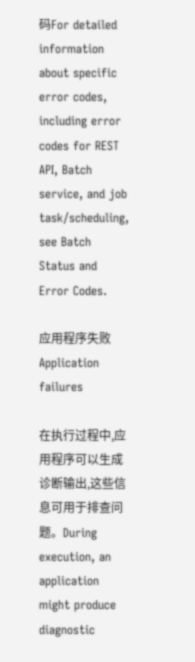码For detailed information about specific error codes, including error codes for REST API, Batch service, and job task/scheduling, see Batch Status and Error Codes.

应用程序失败Application failures

在执行过程中,应用程序可以生成诊断输出,这些信息可用于排查问题。During execution, an application might produce diagnostic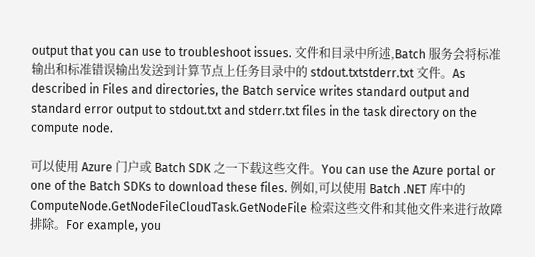output that you can use to troubleshoot issues. 文件和目录中所述,Batch 服务会将标准输出和标准错误输出发送到计算节点上任务目录中的 stdout.txtstderr.txt 文件。As described in Files and directories, the Batch service writes standard output and standard error output to stdout.txt and stderr.txt files in the task directory on the compute node.

可以使用 Azure 门户或 Batch SDK 之一下载这些文件。You can use the Azure portal or one of the Batch SDKs to download these files. 例如,可以使用 Batch .NET 库中的 ComputeNode.GetNodeFileCloudTask.GetNodeFile 检索这些文件和其他文件来进行故障排除。For example, you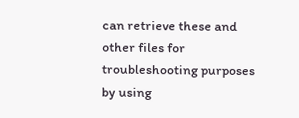can retrieve these and other files for troubleshooting purposes by using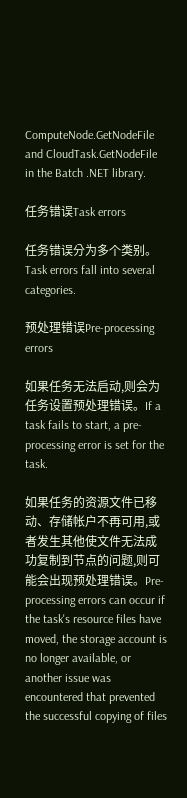ComputeNode.GetNodeFile and CloudTask.GetNodeFile in the Batch .NET library.

任务错误Task errors

任务错误分为多个类别。Task errors fall into several categories.

预处理错误Pre-processing errors

如果任务无法启动,则会为任务设置预处理错误。If a task fails to start, a pre-processing error is set for the task.

如果任务的资源文件已移动、存储帐户不再可用,或者发生其他使文件无法成功复制到节点的问题,则可能会出现预处理错误。Pre-processing errors can occur if the task's resource files have moved, the storage account is no longer available, or another issue was encountered that prevented the successful copying of files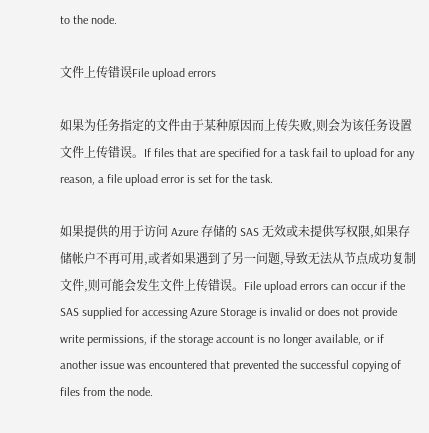to the node.

文件上传错误File upload errors

如果为任务指定的文件由于某种原因而上传失败,则会为该任务设置文件上传错误。If files that are specified for a task fail to upload for any reason, a file upload error is set for the task.

如果提供的用于访问 Azure 存储的 SAS 无效或未提供写权限,如果存储帐户不再可用,或者如果遇到了另一问题,导致无法从节点成功复制文件,则可能会发生文件上传错误。File upload errors can occur if the SAS supplied for accessing Azure Storage is invalid or does not provide write permissions, if the storage account is no longer available, or if another issue was encountered that prevented the successful copying of files from the node.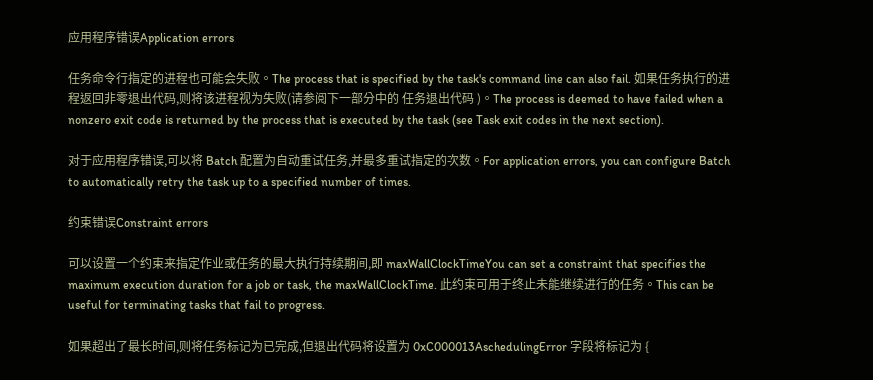应用程序错误Application errors

任务命令行指定的进程也可能会失败。The process that is specified by the task's command line can also fail. 如果任务执行的进程返回非零退出代码,则将该进程视为失败(请参阅下一部分中的 任务退出代码 )。The process is deemed to have failed when a nonzero exit code is returned by the process that is executed by the task (see Task exit codes in the next section).

对于应用程序错误,可以将 Batch 配置为自动重试任务,并最多重试指定的次数。For application errors, you can configure Batch to automatically retry the task up to a specified number of times.

约束错误Constraint errors

可以设置一个约束来指定作业或任务的最大执行持续期间,即 maxWallClockTimeYou can set a constraint that specifies the maximum execution duration for a job or task, the maxWallClockTime. 此约束可用于终止未能继续进行的任务。This can be useful for terminating tasks that fail to progress.

如果超出了最长时间,则将任务标记为已完成,但退出代码将设置为 0xC000013AschedulingError 字段将标记为 {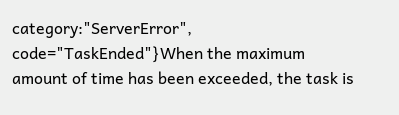category:"ServerError", code="TaskEnded"}When the maximum amount of time has been exceeded, the task is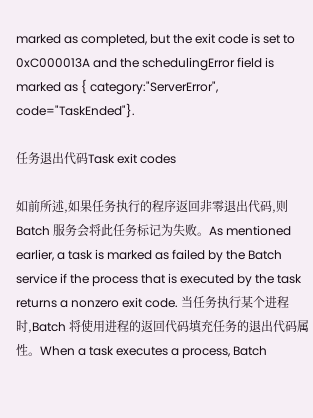marked as completed, but the exit code is set to 0xC000013A and the schedulingError field is marked as { category:"ServerError", code="TaskEnded"}.

任务退出代码Task exit codes

如前所述,如果任务执行的程序返回非零退出代码,则 Batch 服务会将此任务标记为失败。As mentioned earlier, a task is marked as failed by the Batch service if the process that is executed by the task returns a nonzero exit code. 当任务执行某个进程时,Batch 将使用进程的返回代码填充任务的退出代码属性。When a task executes a process, Batch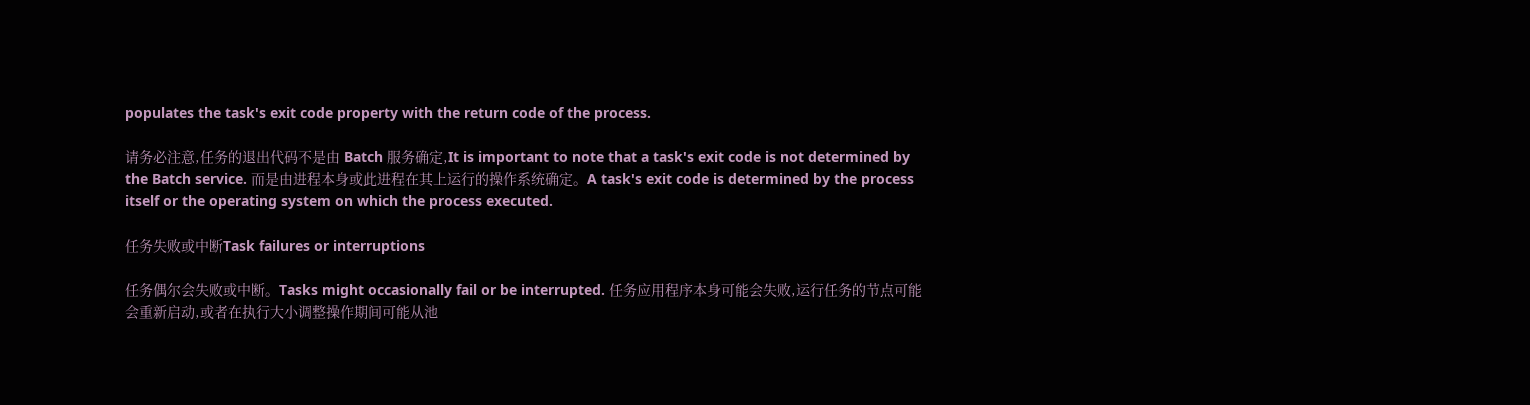populates the task's exit code property with the return code of the process.

请务必注意,任务的退出代码不是由 Batch 服务确定,It is important to note that a task's exit code is not determined by the Batch service. 而是由进程本身或此进程在其上运行的操作系统确定。A task's exit code is determined by the process itself or the operating system on which the process executed.

任务失败或中断Task failures or interruptions

任务偶尔会失败或中断。Tasks might occasionally fail or be interrupted. 任务应用程序本身可能会失败,运行任务的节点可能会重新启动,或者在执行大小调整操作期间可能从池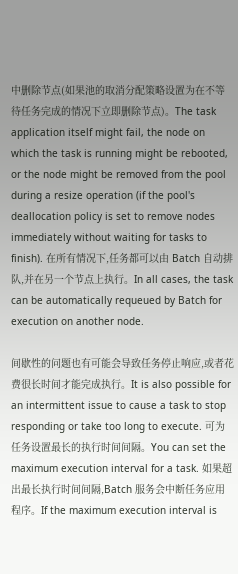中删除节点(如果池的取消分配策略设置为在不等待任务完成的情况下立即删除节点)。The task application itself might fail, the node on which the task is running might be rebooted, or the node might be removed from the pool during a resize operation (if the pool's deallocation policy is set to remove nodes immediately without waiting for tasks to finish). 在所有情况下,任务都可以由 Batch 自动排队,并在另一个节点上执行。In all cases, the task can be automatically requeued by Batch for execution on another node.

间歇性的问题也有可能会导致任务停止响应,或者花费很长时间才能完成执行。It is also possible for an intermittent issue to cause a task to stop responding or take too long to execute. 可为任务设置最长的执行时间间隔。You can set the maximum execution interval for a task. 如果超出最长执行时间间隔,Batch 服务会中断任务应用程序。If the maximum execution interval is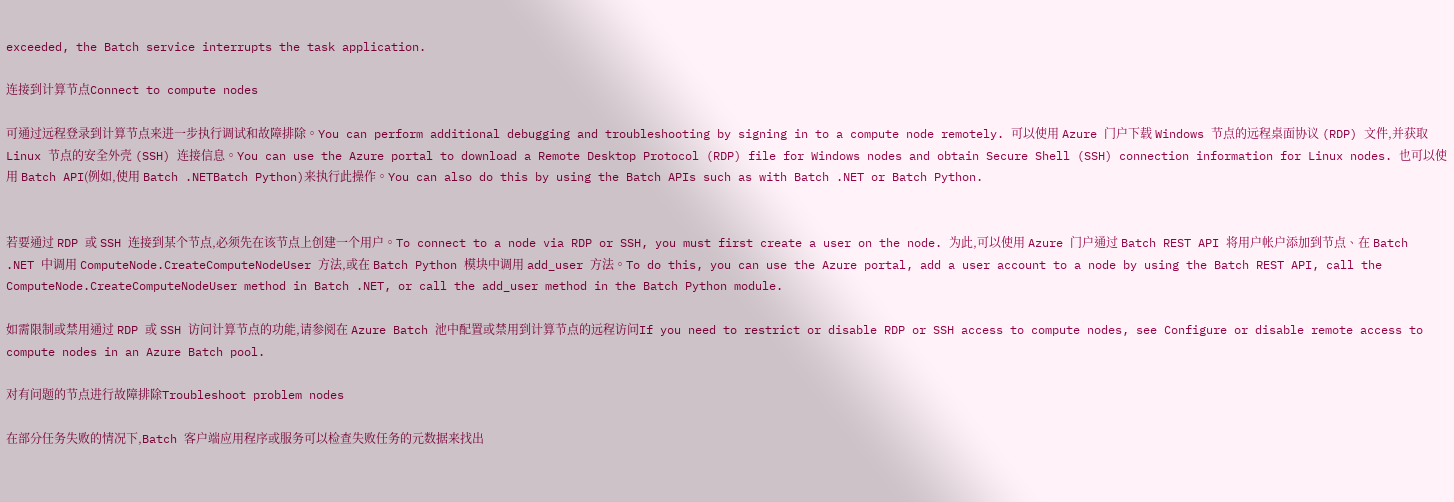exceeded, the Batch service interrupts the task application.

连接到计算节点Connect to compute nodes

可通过远程登录到计算节点来进一步执行调试和故障排除。You can perform additional debugging and troubleshooting by signing in to a compute node remotely. 可以使用 Azure 门户下载 Windows 节点的远程桌面协议 (RDP) 文件,并获取 Linux 节点的安全外壳 (SSH) 连接信息。You can use the Azure portal to download a Remote Desktop Protocol (RDP) file for Windows nodes and obtain Secure Shell (SSH) connection information for Linux nodes. 也可以使用 Batch API(例如,使用 Batch .NETBatch Python)来执行此操作。You can also do this by using the Batch APIs such as with Batch .NET or Batch Python.


若要通过 RDP 或 SSH 连接到某个节点,必须先在该节点上创建一个用户。To connect to a node via RDP or SSH, you must first create a user on the node. 为此,可以使用 Azure 门户通过 Batch REST API 将用户帐户添加到节点、在 Batch .NET 中调用 ComputeNode.CreateComputeNodeUser 方法,或在 Batch Python 模块中调用 add_user 方法。To do this, you can use the Azure portal, add a user account to a node by using the Batch REST API, call the ComputeNode.CreateComputeNodeUser method in Batch .NET, or call the add_user method in the Batch Python module.

如需限制或禁用通过 RDP 或 SSH 访问计算节点的功能,请参阅在 Azure Batch 池中配置或禁用到计算节点的远程访问If you need to restrict or disable RDP or SSH access to compute nodes, see Configure or disable remote access to compute nodes in an Azure Batch pool.

对有问题的节点进行故障排除Troubleshoot problem nodes

在部分任务失败的情况下,Batch 客户端应用程序或服务可以检查失败任务的元数据来找出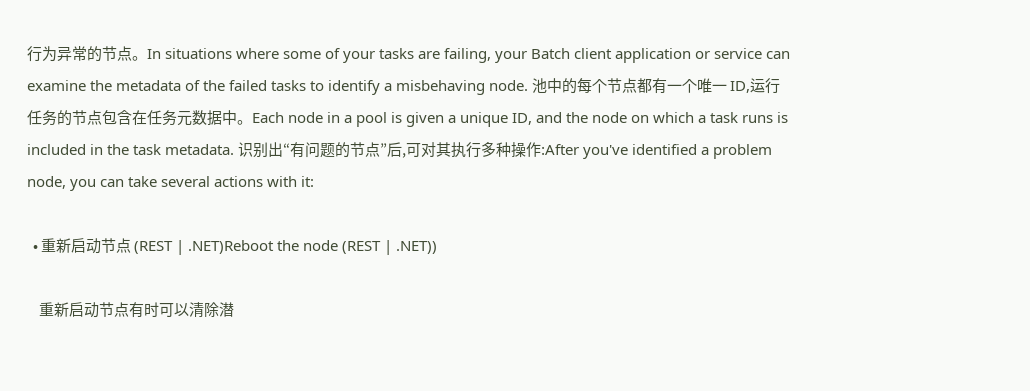行为异常的节点。In situations where some of your tasks are failing, your Batch client application or service can examine the metadata of the failed tasks to identify a misbehaving node. 池中的每个节点都有一个唯一 ID,运行任务的节点包含在任务元数据中。Each node in a pool is given a unique ID, and the node on which a task runs is included in the task metadata. 识别出“有问题的节点”后,可对其执行多种操作:After you've identified a problem node, you can take several actions with it:

  • 重新启动节点 (REST | .NET)Reboot the node (REST | .NET))

    重新启动节点有时可以清除潜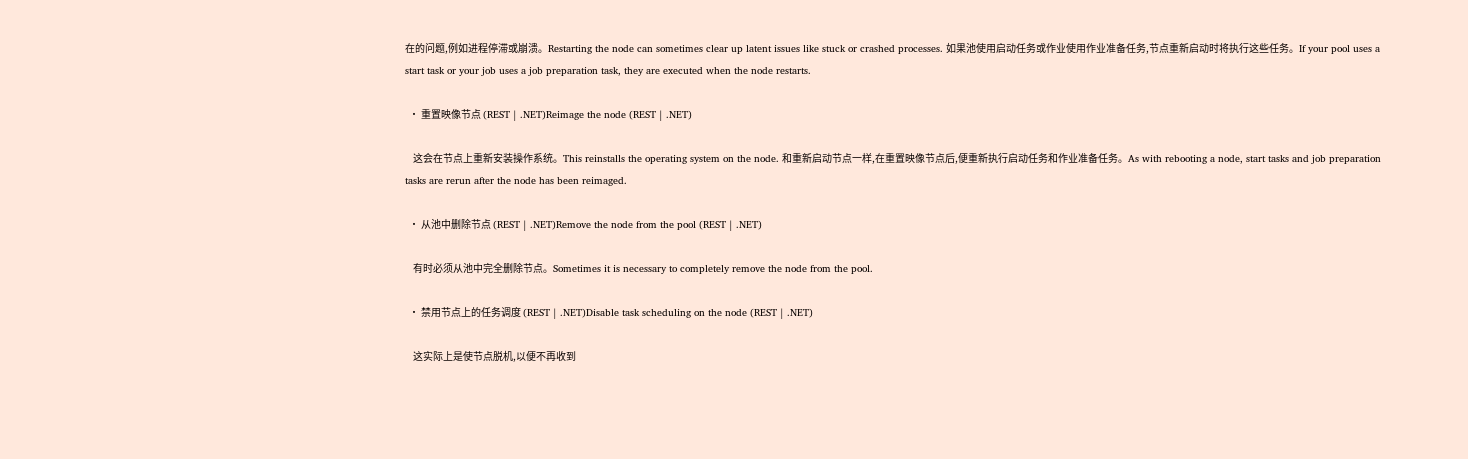在的问题,例如进程停滞或崩溃。Restarting the node can sometimes clear up latent issues like stuck or crashed processes. 如果池使用启动任务或作业使用作业准备任务,节点重新启动时将执行这些任务。If your pool uses a start task or your job uses a job preparation task, they are executed when the node restarts.

  • 重置映像节点 (REST | .NET)Reimage the node (REST | .NET)

    这会在节点上重新安装操作系统。This reinstalls the operating system on the node. 和重新启动节点一样,在重置映像节点后,便重新执行启动任务和作业准备任务。As with rebooting a node, start tasks and job preparation tasks are rerun after the node has been reimaged.

  • 从池中删除节点 (REST | .NET)Remove the node from the pool (REST | .NET)

    有时必须从池中完全删除节点。Sometimes it is necessary to completely remove the node from the pool.

  • 禁用节点上的任务调度 (REST | .NET)Disable task scheduling on the node (REST | .NET)

    这实际上是使节点脱机,以便不再收到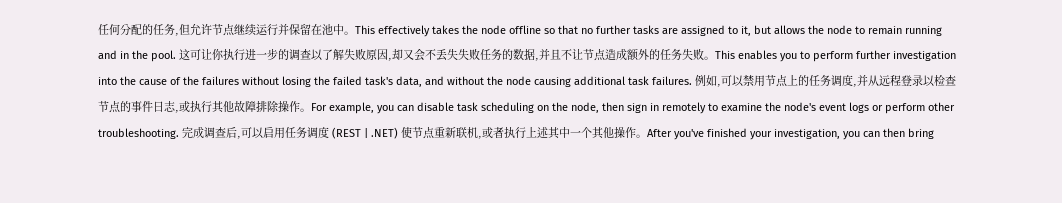任何分配的任务,但允许节点继续运行并保留在池中。This effectively takes the node offline so that no further tasks are assigned to it, but allows the node to remain running and in the pool. 这可让你执行进一步的调查以了解失败原因,却又会不丢失失败任务的数据,并且不让节点造成额外的任务失败。This enables you to perform further investigation into the cause of the failures without losing the failed task's data, and without the node causing additional task failures. 例如,可以禁用节点上的任务调度,并从远程登录以检查节点的事件日志,或执行其他故障排除操作。For example, you can disable task scheduling on the node, then sign in remotely to examine the node's event logs or perform other troubleshooting. 完成调查后,可以启用任务调度 (REST | .NET) 使节点重新联机,或者执行上述其中一个其他操作。After you've finished your investigation, you can then bring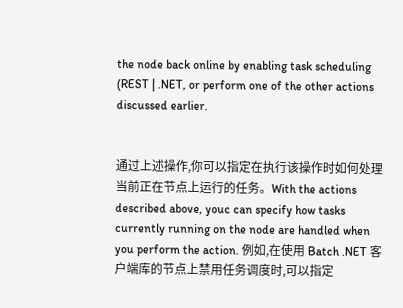the node back online by enabling task scheduling (REST | .NET, or perform one of the other actions discussed earlier.


通过上述操作,你可以指定在执行该操作时如何处理当前正在节点上运行的任务。With the actions described above, youc can specify how tasks currently running on the node are handled when you perform the action. 例如,在使用 Batch .NET 客户端库的节点上禁用任务调度时,可以指定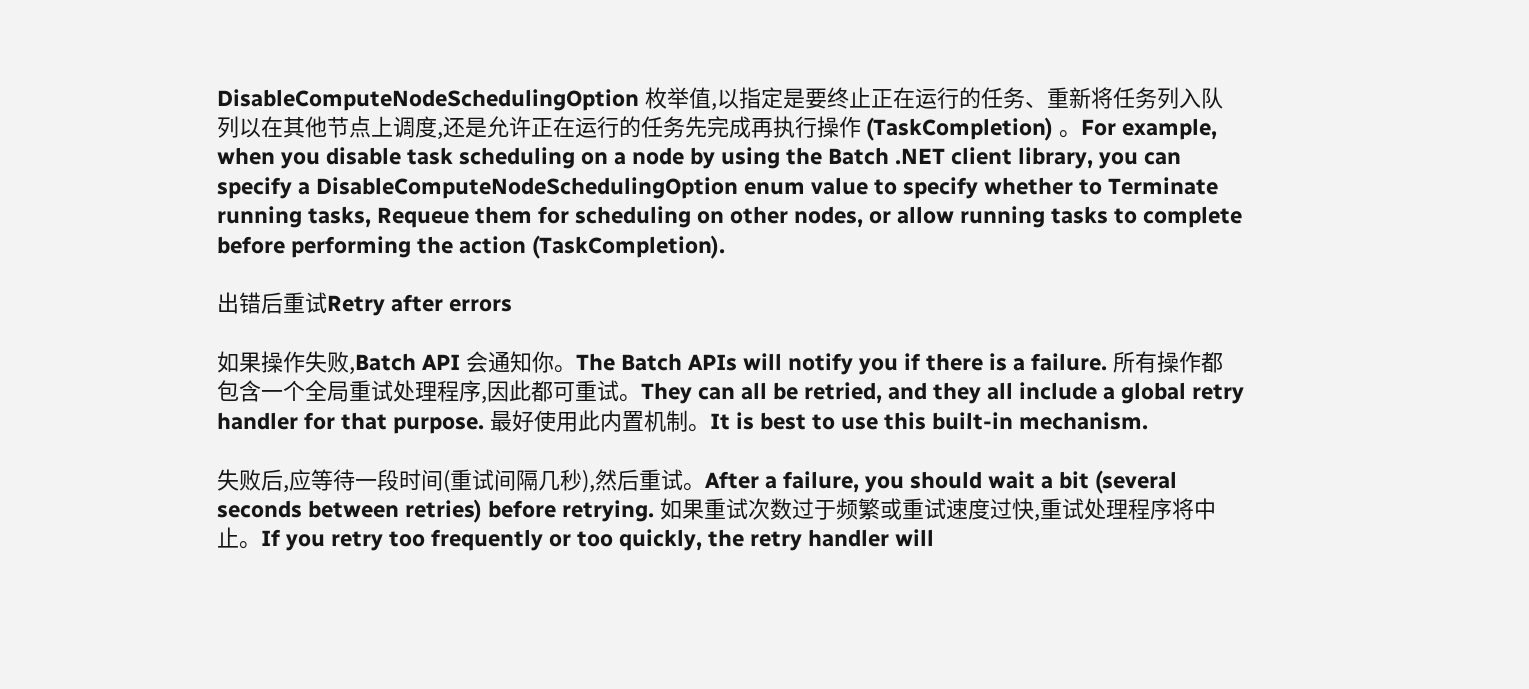DisableComputeNodeSchedulingOption 枚举值,以指定是要终止正在运行的任务、重新将任务列入队列以在其他节点上调度,还是允许正在运行的任务先完成再执行操作 (TaskCompletion) 。For example, when you disable task scheduling on a node by using the Batch .NET client library, you can specify a DisableComputeNodeSchedulingOption enum value to specify whether to Terminate running tasks, Requeue them for scheduling on other nodes, or allow running tasks to complete before performing the action (TaskCompletion).

出错后重试Retry after errors

如果操作失败,Batch API 会通知你。The Batch APIs will notify you if there is a failure. 所有操作都包含一个全局重试处理程序,因此都可重试。They can all be retried, and they all include a global retry handler for that purpose. 最好使用此内置机制。It is best to use this built-in mechanism.

失败后,应等待一段时间(重试间隔几秒),然后重试。After a failure, you should wait a bit (several seconds between retries) before retrying. 如果重试次数过于频繁或重试速度过快,重试处理程序将中止。If you retry too frequently or too quickly, the retry handler will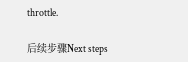throttle.

后续步骤Next steps